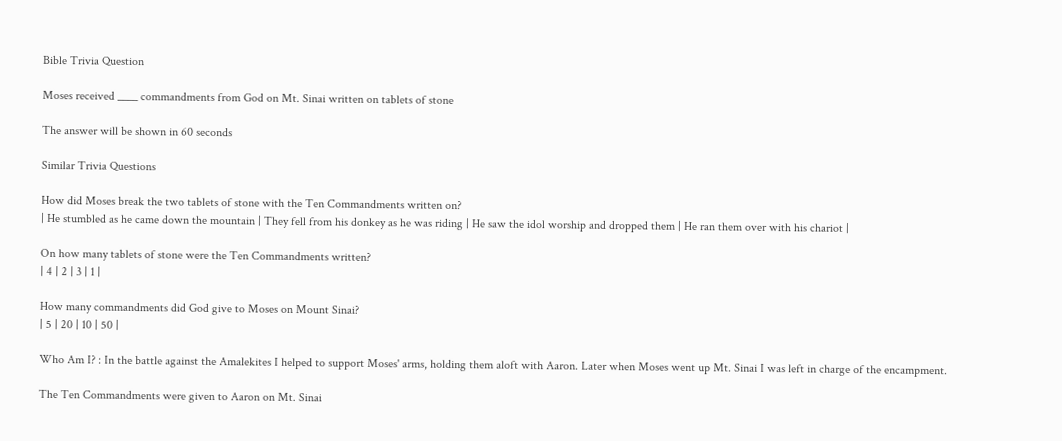Bible Trivia Question

Moses received ____ commandments from God on Mt. Sinai written on tablets of stone

The answer will be shown in 60 seconds

Similar Trivia Questions

How did Moses break the two tablets of stone with the Ten Commandments written on?
| He stumbled as he came down the mountain | They fell from his donkey as he was riding | He saw the idol worship and dropped them | He ran them over with his chariot |

On how many tablets of stone were the Ten Commandments written?
| 4 | 2 | 3 | 1 |

How many commandments did God give to Moses on Mount Sinai?
| 5 | 20 | 10 | 50 |

Who Am I? : In the battle against the Amalekites I helped to support Moses' arms, holding them aloft with Aaron. Later when Moses went up Mt. Sinai I was left in charge of the encampment.

The Ten Commandments were given to Aaron on Mt. Sinai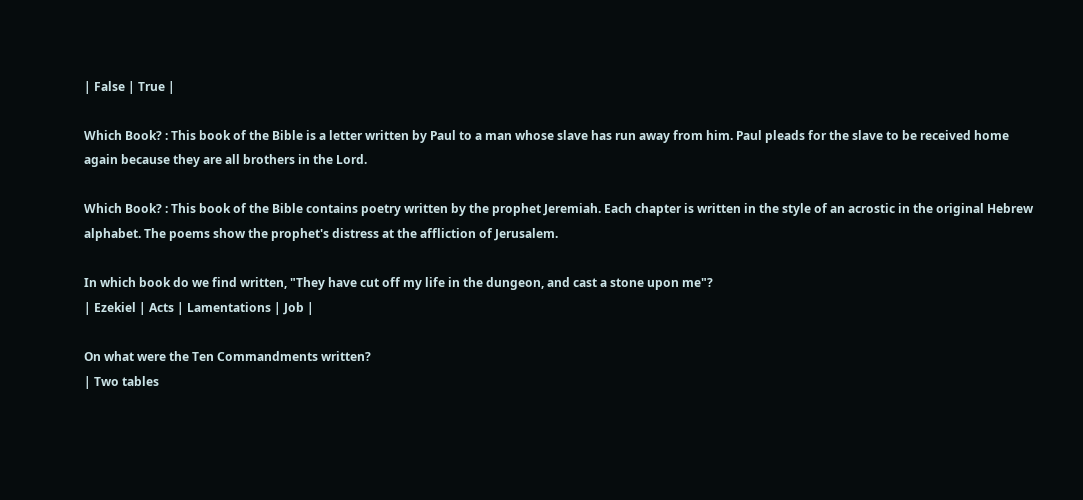| False | True |

Which Book? : This book of the Bible is a letter written by Paul to a man whose slave has run away from him. Paul pleads for the slave to be received home again because they are all brothers in the Lord.

Which Book? : This book of the Bible contains poetry written by the prophet Jeremiah. Each chapter is written in the style of an acrostic in the original Hebrew alphabet. The poems show the prophet's distress at the affliction of Jerusalem.

In which book do we find written, "They have cut off my life in the dungeon, and cast a stone upon me"?
| Ezekiel | Acts | Lamentations | Job |

On what were the Ten Commandments written?
| Two tables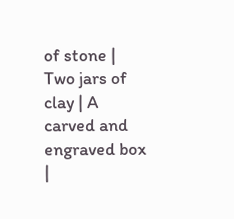of stone | Two jars of clay | A carved and engraved box |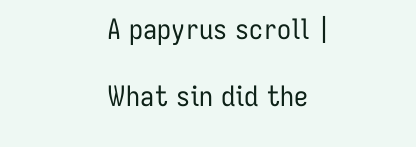A papyrus scroll |

What sin did the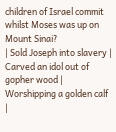children of Israel commit whilst Moses was up on Mount Sinai?
| Sold Joseph into slavery | Carved an idol out of gopher wood | Worshipping a golden calf |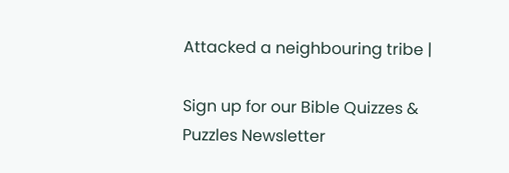Attacked a neighbouring tribe |

Sign up for our Bible Quizzes & Puzzles Newsletter